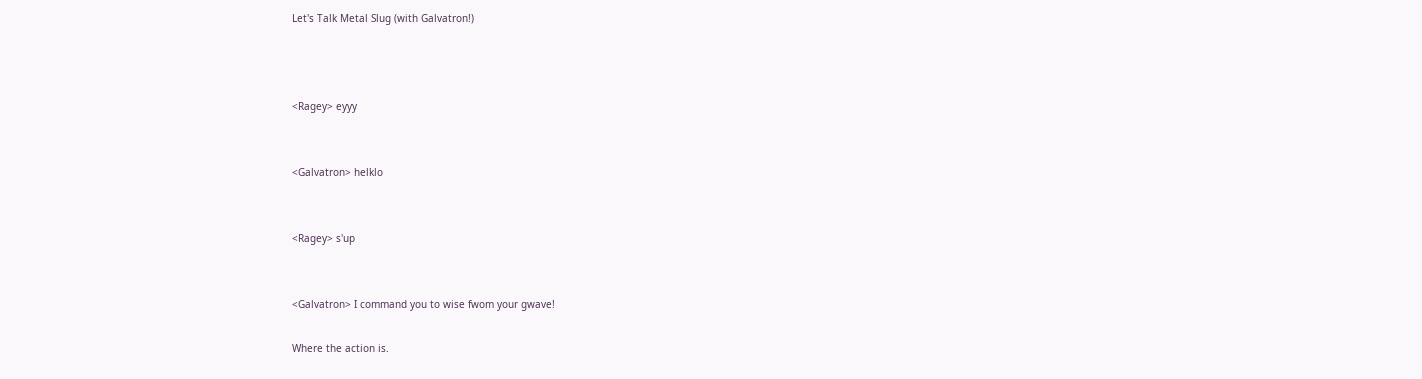Let's Talk Metal Slug (with Galvatron!)



<Ragey> eyyy


<Galvatron> helklo


<Ragey> s'up


<Galvatron> I command you to wise fwom your gwave!

Where the action is.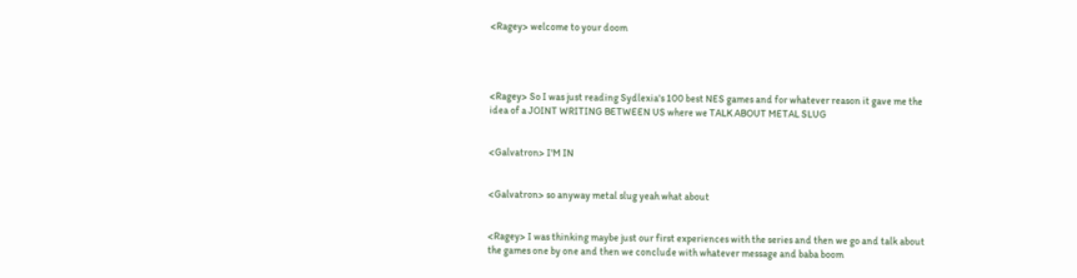<Ragey> welcome to your doom




<Ragey> So I was just reading Sydlexia's 100 best NES games and for whatever reason it gave me the idea of a JOINT WRITING BETWEEN US where we TALK ABOUT METAL SLUG


<Galvatron> I'M IN


<Galvatron> so anyway metal slug yeah what about


<Ragey> I was thinking maybe just our first experiences with the series and then we go and talk about the games one by one and then we conclude with whatever message and baba boom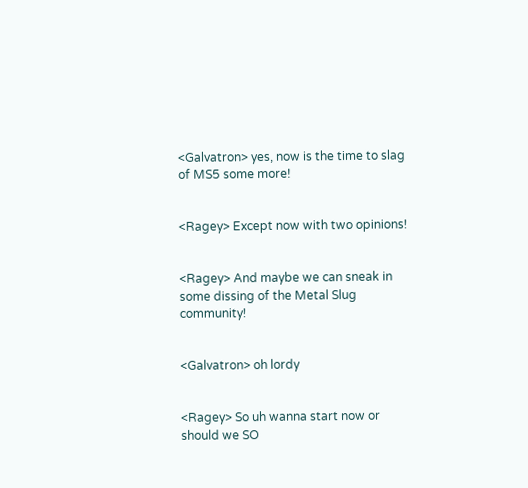<Galvatron> yes, now is the time to slag of MS5 some more!


<Ragey> Except now with two opinions!


<Ragey> And maybe we can sneak in some dissing of the Metal Slug community!


<Galvatron> oh lordy


<Ragey> So uh wanna start now or should we SO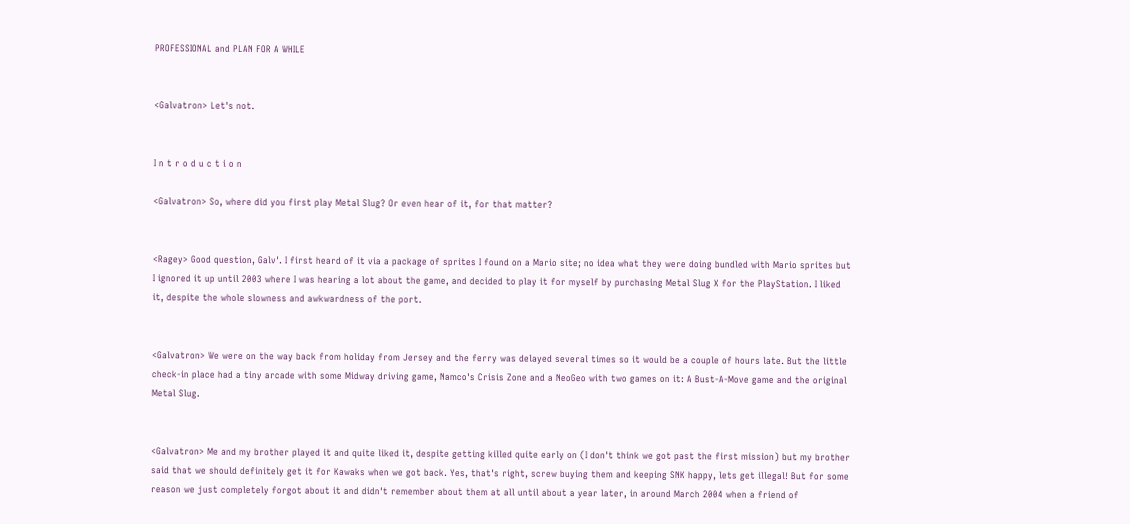PROFESSIONAL and PLAN FOR A WHILE


<Galvatron> Let's not.


I n t r o d u c t i o n

<Galvatron> So, where did you first play Metal Slug? Or even hear of it, for that matter?


<Ragey> Good question, Galv'. I first heard of it via a package of sprites I found on a Mario site; no idea what they were doing bundled with Mario sprites but I ignored it up until 2003 where I was hearing a lot about the game, and decided to play it for myself by purchasing Metal Slug X for the PlayStation. I liked it, despite the whole slowness and awkwardness of the port.


<Galvatron> We were on the way back from holiday from Jersey and the ferry was delayed several times so it would be a couple of hours late. But the little check-in place had a tiny arcade with some Midway driving game, Namco's Crisis Zone and a NeoGeo with two games on it: A Bust-A-Move game and the original Metal Slug.


<Galvatron> Me and my brother played it and quite liked it, despite getting killed quite early on (I don't think we got past the first mission) but my brother said that we should definitely get it for Kawaks when we got back. Yes, that's right, screw buying them and keeping SNK happy, lets get illegal! But for some reason we just completely forgot about it and didn't remember about them at all until about a year later, in around March 2004 when a friend of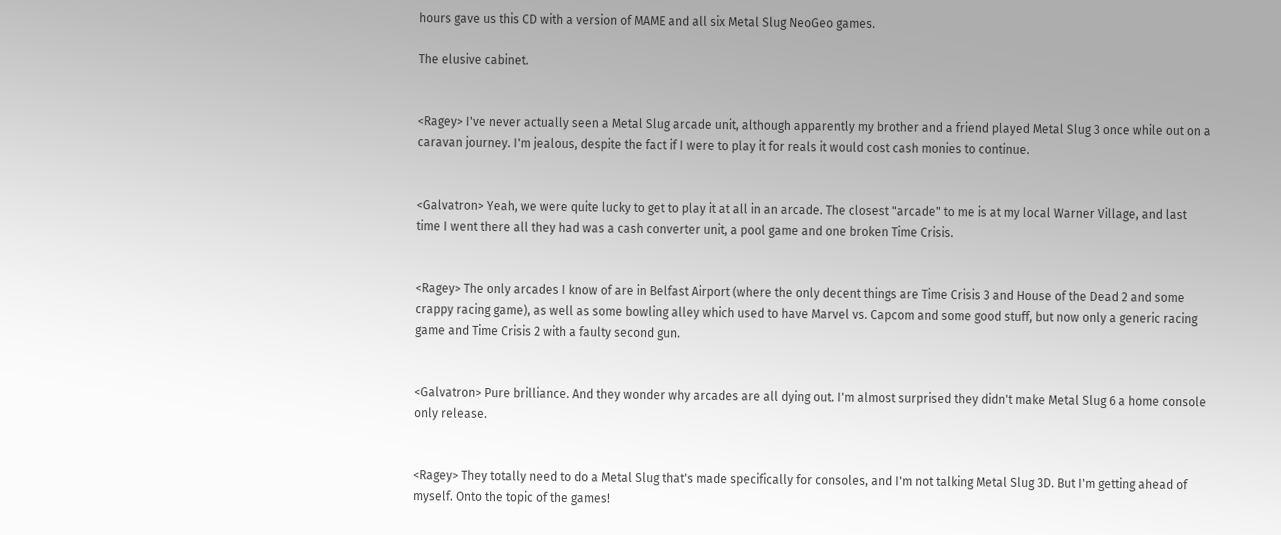hours gave us this CD with a version of MAME and all six Metal Slug NeoGeo games.

The elusive cabinet.


<Ragey> I've never actually seen a Metal Slug arcade unit, although apparently my brother and a friend played Metal Slug 3 once while out on a caravan journey. I'm jealous, despite the fact if I were to play it for reals it would cost cash monies to continue.


<Galvatron> Yeah, we were quite lucky to get to play it at all in an arcade. The closest "arcade" to me is at my local Warner Village, and last time I went there all they had was a cash converter unit, a pool game and one broken Time Crisis.


<Ragey> The only arcades I know of are in Belfast Airport (where the only decent things are Time Crisis 3 and House of the Dead 2 and some crappy racing game), as well as some bowling alley which used to have Marvel vs. Capcom and some good stuff, but now only a generic racing game and Time Crisis 2 with a faulty second gun.


<Galvatron> Pure brilliance. And they wonder why arcades are all dying out. I'm almost surprised they didn't make Metal Slug 6 a home console only release.


<Ragey> They totally need to do a Metal Slug that's made specifically for consoles, and I'm not talking Metal Slug 3D. But I'm getting ahead of myself. Onto the topic of the games!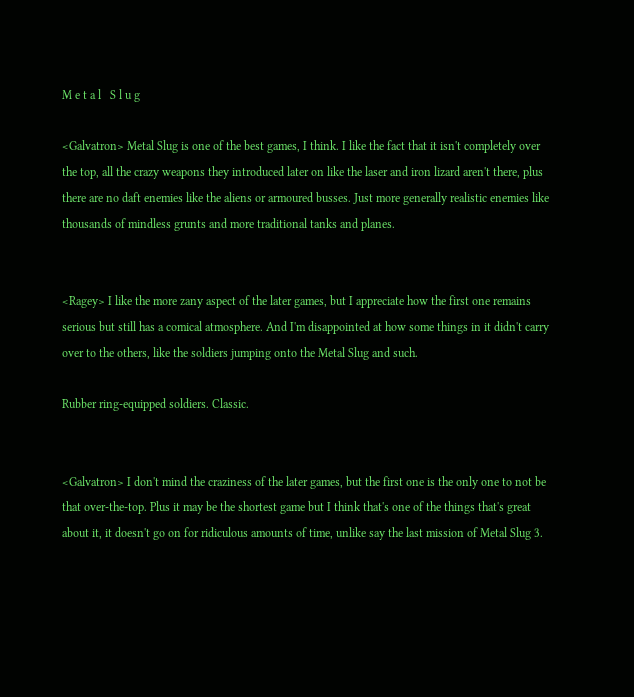M e t a l   S l u g

<Galvatron> Metal Slug is one of the best games, I think. I like the fact that it isn't completely over the top, all the crazy weapons they introduced later on like the laser and iron lizard aren't there, plus there are no daft enemies like the aliens or armoured busses. Just more generally realistic enemies like thousands of mindless grunts and more traditional tanks and planes.


<Ragey> I like the more zany aspect of the later games, but I appreciate how the first one remains serious but still has a comical atmosphere. And I'm disappointed at how some things in it didn't carry over to the others, like the soldiers jumping onto the Metal Slug and such.

Rubber ring-equipped soldiers. Classic.


<Galvatron> I don't mind the craziness of the later games, but the first one is the only one to not be that over-the-top. Plus it may be the shortest game but I think that's one of the things that's great about it, it doesn't go on for ridiculous amounts of time, unlike say the last mission of Metal Slug 3.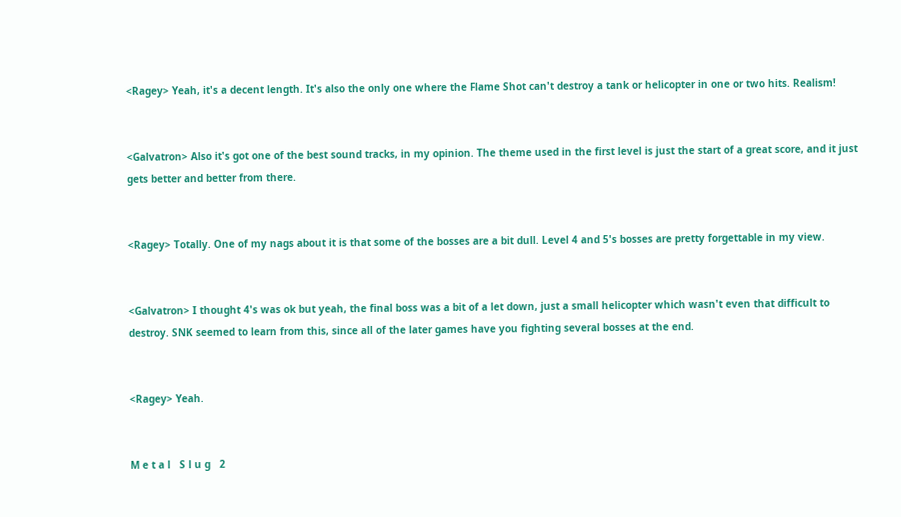<Ragey> Yeah, it's a decent length. It's also the only one where the Flame Shot can't destroy a tank or helicopter in one or two hits. Realism!


<Galvatron> Also it's got one of the best sound tracks, in my opinion. The theme used in the first level is just the start of a great score, and it just gets better and better from there.


<Ragey> Totally. One of my nags about it is that some of the bosses are a bit dull. Level 4 and 5's bosses are pretty forgettable in my view.


<Galvatron> I thought 4's was ok but yeah, the final boss was a bit of a let down, just a small helicopter which wasn't even that difficult to destroy. SNK seemed to learn from this, since all of the later games have you fighting several bosses at the end.


<Ragey> Yeah.


M e t a l   S l u g   2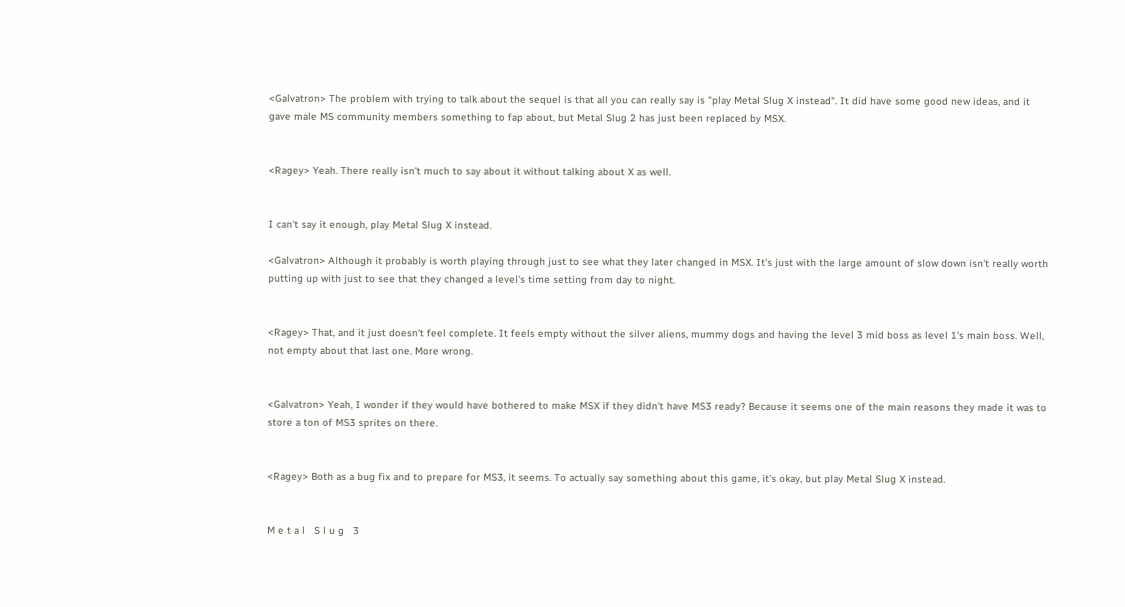<Galvatron> The problem with trying to talk about the sequel is that all you can really say is "play Metal Slug X instead". It did have some good new ideas, and it gave male MS community members something to fap about, but Metal Slug 2 has just been replaced by MSX.


<Ragey> Yeah. There really isn't much to say about it without talking about X as well.


I can't say it enough, play Metal Slug X instead.

<Galvatron> Although it probably is worth playing through just to see what they later changed in MSX. It's just with the large amount of slow down isn't really worth putting up with just to see that they changed a level's time setting from day to night.


<Ragey> That, and it just doesn't feel complete. It feels empty without the silver aliens, mummy dogs and having the level 3 mid boss as level 1's main boss. Well, not empty about that last one. More wrong.


<Galvatron> Yeah, I wonder if they would have bothered to make MSX if they didn't have MS3 ready? Because it seems one of the main reasons they made it was to store a ton of MS3 sprites on there.


<Ragey> Both as a bug fix and to prepare for MS3, it seems. To actually say something about this game, it's okay, but play Metal Slug X instead.


M e t a l   S l u g   3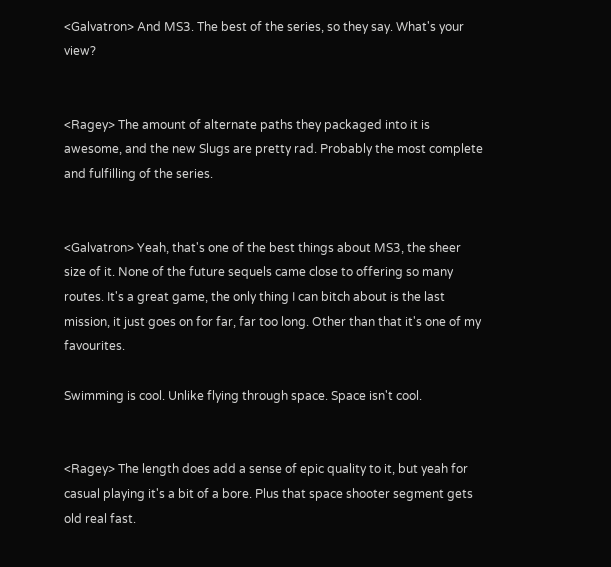<Galvatron> And MS3. The best of the series, so they say. What's your view?


<Ragey> The amount of alternate paths they packaged into it is awesome, and the new Slugs are pretty rad. Probably the most complete and fulfilling of the series.


<Galvatron> Yeah, that's one of the best things about MS3, the sheer size of it. None of the future sequels came close to offering so many routes. It's a great game, the only thing I can bitch about is the last mission, it just goes on for far, far too long. Other than that it's one of my favourites.

Swimming is cool. Unlike flying through space. Space isn't cool.


<Ragey> The length does add a sense of epic quality to it, but yeah for casual playing it's a bit of a bore. Plus that space shooter segment gets old real fast.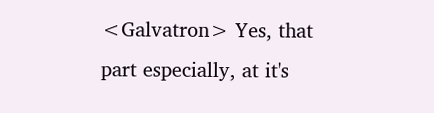<Galvatron> Yes, that part especially, at it's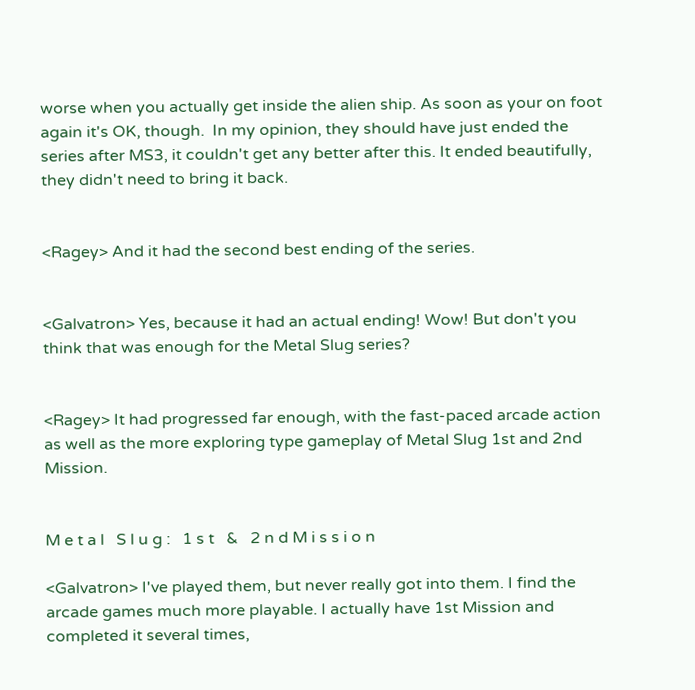worse when you actually get inside the alien ship. As soon as your on foot again it's OK, though.  In my opinion, they should have just ended the series after MS3, it couldn't get any better after this. It ended beautifully, they didn't need to bring it back.


<Ragey> And it had the second best ending of the series.


<Galvatron> Yes, because it had an actual ending! Wow! But don't you think that was enough for the Metal Slug series?


<Ragey> It had progressed far enough, with the fast-paced arcade action as well as the more exploring type gameplay of Metal Slug 1st and 2nd Mission.


M e t a l   S l u g :   1 s t   &   2 n d M i s s i o n

<Galvatron> I've played them, but never really got into them. I find the arcade games much more playable. I actually have 1st Mission and completed it several times,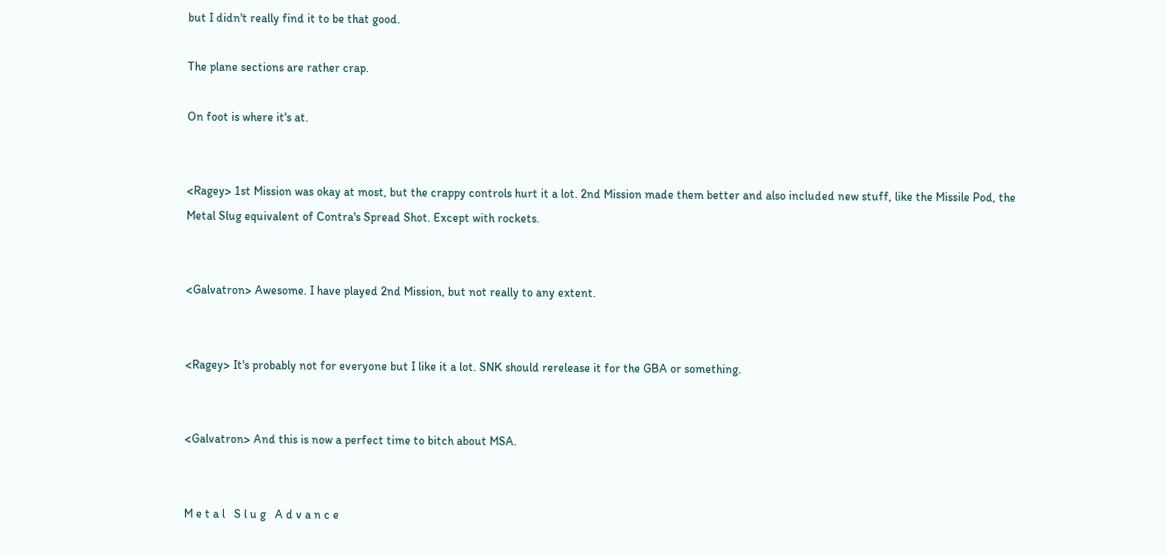but I didn't really find it to be that good.

The plane sections are rather crap.

On foot is where it's at.


<Ragey> 1st Mission was okay at most, but the crappy controls hurt it a lot. 2nd Mission made them better and also included new stuff, like the Missile Pod, the Metal Slug equivalent of Contra's Spread Shot. Except with rockets.


<Galvatron> Awesome. I have played 2nd Mission, but not really to any extent.


<Ragey> It's probably not for everyone but I like it a lot. SNK should rerelease it for the GBA or something.


<Galvatron> And this is now a perfect time to bitch about MSA.


M e t a l   S l u g   A d v a n c e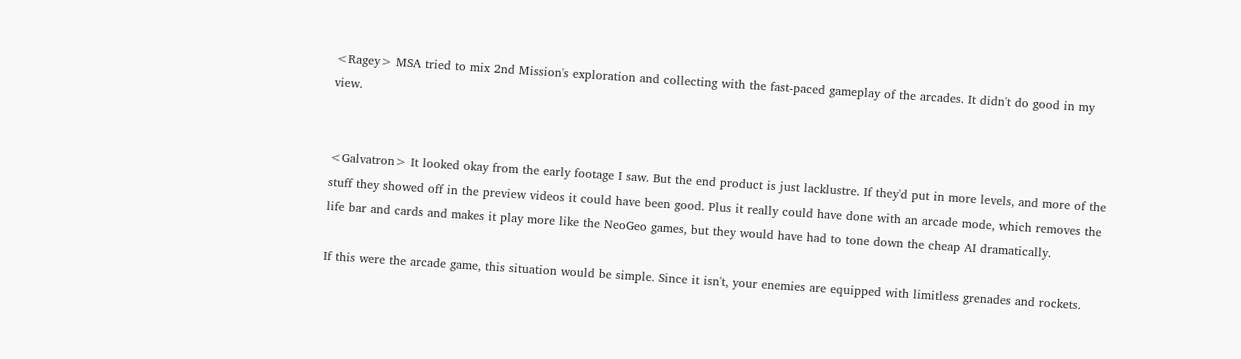<Ragey> MSA tried to mix 2nd Mission's exploration and collecting with the fast-paced gameplay of the arcades. It didn't do good in my view.


<Galvatron> It looked okay from the early footage I saw. But the end product is just lacklustre. If they'd put in more levels, and more of the stuff they showed off in the preview videos it could have been good. Plus it really could have done with an arcade mode, which removes the life bar and cards and makes it play more like the NeoGeo games, but they would have had to tone down the cheap AI dramatically.

If this were the arcade game, this situation would be simple. Since it isn't, your enemies are equipped with limitless grenades and rockets.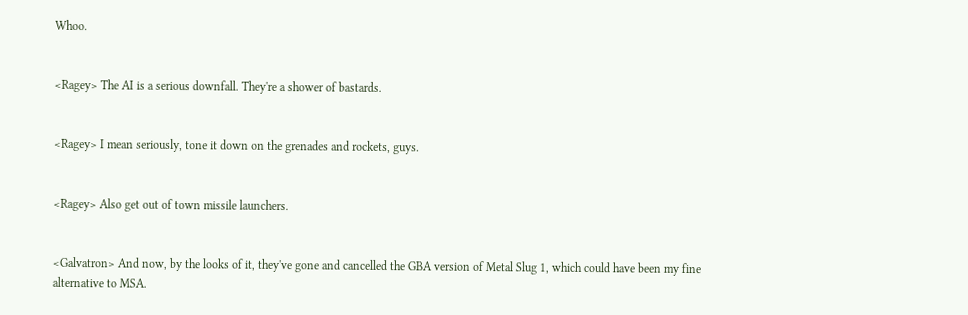Whoo.


<Ragey> The AI is a serious downfall. They're a shower of bastards.


<Ragey> I mean seriously, tone it down on the grenades and rockets, guys.


<Ragey> Also get out of town missile launchers.


<Galvatron> And now, by the looks of it, they've gone and cancelled the GBA version of Metal Slug 1, which could have been my fine alternative to MSA.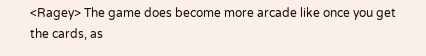<Ragey> The game does become more arcade like once you get the cards, as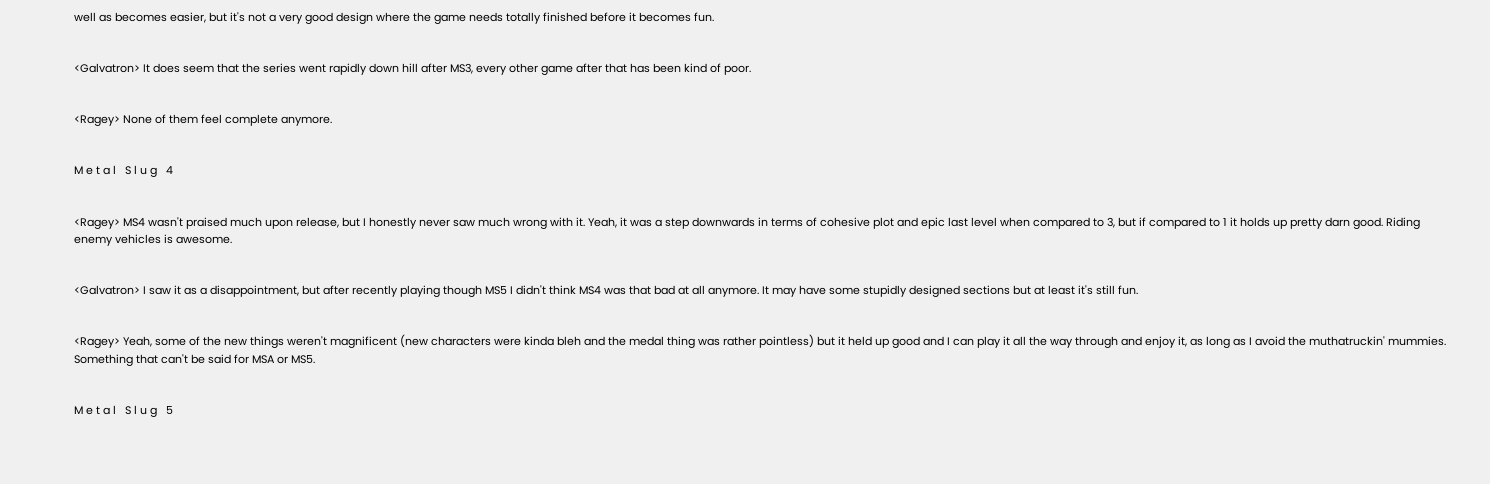well as becomes easier, but it's not a very good design where the game needs totally finished before it becomes fun.


<Galvatron> It does seem that the series went rapidly down hill after MS3, every other game after that has been kind of poor.


<Ragey> None of them feel complete anymore.


M e t a l   S l u g   4


<Ragey> MS4 wasn't praised much upon release, but I honestly never saw much wrong with it. Yeah, it was a step downwards in terms of cohesive plot and epic last level when compared to 3, but if compared to 1 it holds up pretty darn good. Riding enemy vehicles is awesome.


<Galvatron> I saw it as a disappointment, but after recently playing though MS5 I didn't think MS4 was that bad at all anymore. It may have some stupidly designed sections but at least it's still fun.


<Ragey> Yeah, some of the new things weren't magnificent (new characters were kinda bleh and the medal thing was rather pointless) but it held up good and I can play it all the way through and enjoy it, as long as I avoid the muthatruckin' mummies. Something that can't be said for MSA or MS5.


M e t a l   S l u g   5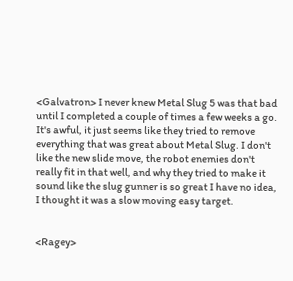<Galvatron> I never knew Metal Slug 5 was that bad until I completed a couple of times a few weeks a go. It's awful, it just seems like they tried to remove everything that was great about Metal Slug. I don't like the new slide move, the robot enemies don't really fit in that well, and why they tried to make it sound like the slug gunner is so great I have no idea, I thought it was a slow moving easy target.


<Ragey>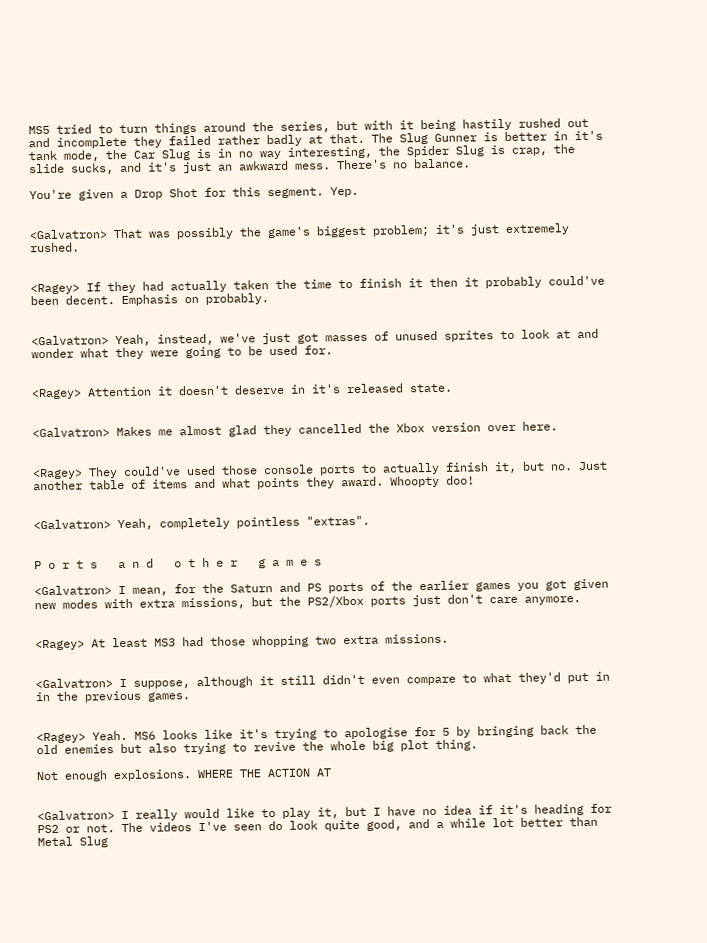MS5 tried to turn things around the series, but with it being hastily rushed out and incomplete they failed rather badly at that. The Slug Gunner is better in it's tank mode, the Car Slug is in no way interesting, the Spider Slug is crap, the slide sucks, and it's just an awkward mess. There's no balance.

You're given a Drop Shot for this segment. Yep.


<Galvatron> That was possibly the game's biggest problem; it's just extremely rushed.


<Ragey> If they had actually taken the time to finish it then it probably could've been decent. Emphasis on probably.


<Galvatron> Yeah, instead, we've just got masses of unused sprites to look at and wonder what they were going to be used for.


<Ragey> Attention it doesn't deserve in it's released state.


<Galvatron> Makes me almost glad they cancelled the Xbox version over here.


<Ragey> They could've used those console ports to actually finish it, but no. Just another table of items and what points they award. Whoopty doo!


<Galvatron> Yeah, completely pointless "extras".


P o r t s   a n d   o t h e r   g a m e s

<Galvatron> I mean, for the Saturn and PS ports of the earlier games you got given new modes with extra missions, but the PS2/Xbox ports just don't care anymore.


<Ragey> At least MS3 had those whopping two extra missions.


<Galvatron> I suppose, although it still didn't even compare to what they'd put in in the previous games.


<Ragey> Yeah. MS6 looks like it's trying to apologise for 5 by bringing back the old enemies but also trying to revive the whole big plot thing.

Not enough explosions. WHERE THE ACTION AT


<Galvatron> I really would like to play it, but I have no idea if it's heading for PS2 or not. The videos I've seen do look quite good, and a while lot better than Metal Slug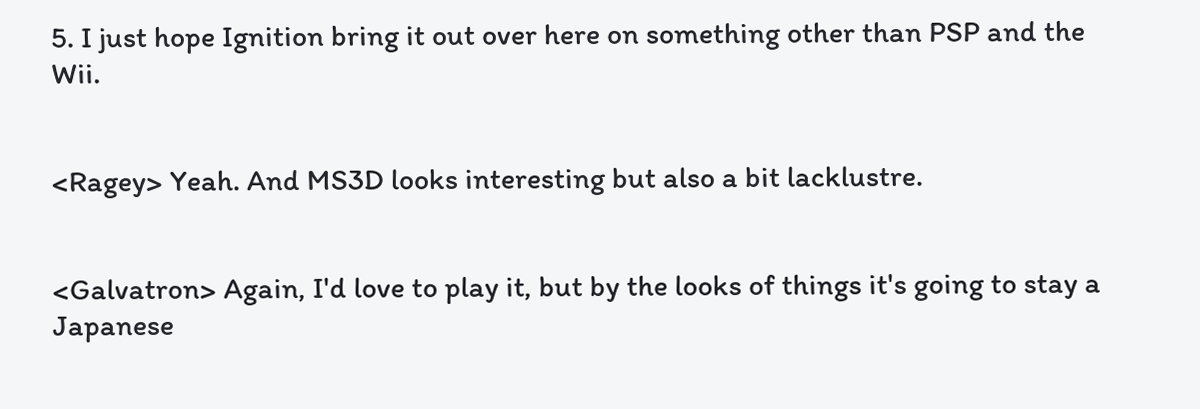5. I just hope Ignition bring it out over here on something other than PSP and the Wii.


<Ragey> Yeah. And MS3D looks interesting but also a bit lacklustre.


<Galvatron> Again, I'd love to play it, but by the looks of things it's going to stay a Japanese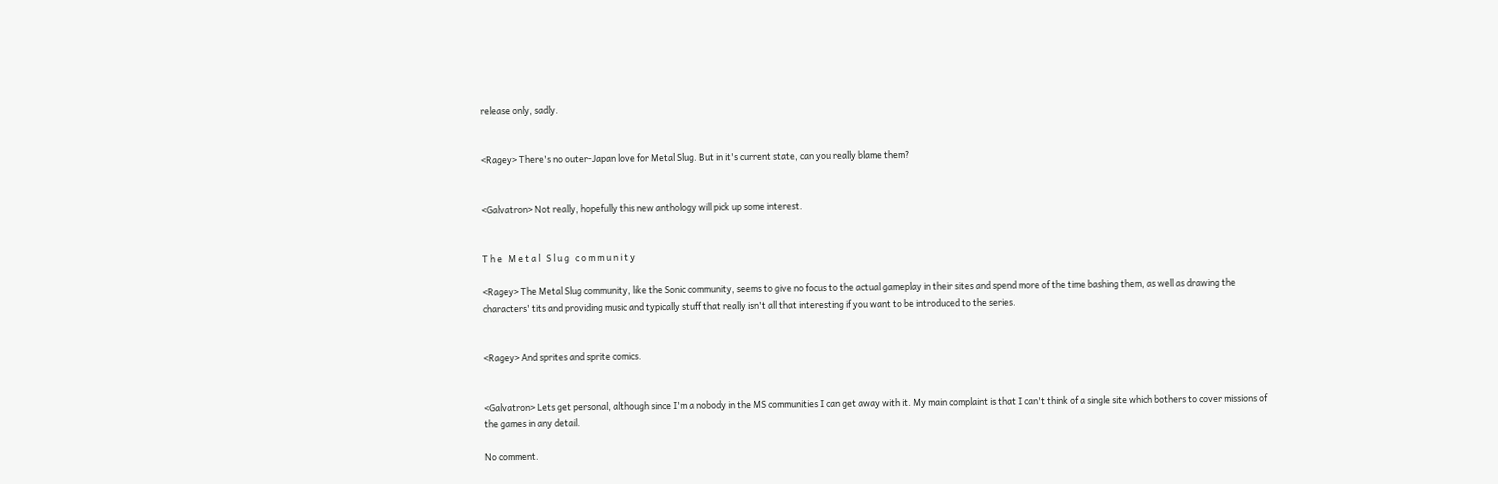release only, sadly.


<Ragey> There's no outer-Japan love for Metal Slug. But in it's current state, can you really blame them?


<Galvatron> Not really, hopefully this new anthology will pick up some interest.


T h e   M e t a l   S l u g   c o m m u n i t y

<Ragey> The Metal Slug community, like the Sonic community, seems to give no focus to the actual gameplay in their sites and spend more of the time bashing them, as well as drawing the characters' tits and providing music and typically stuff that really isn't all that interesting if you want to be introduced to the series.


<Ragey> And sprites and sprite comics.


<Galvatron> Lets get personal, although since I'm a nobody in the MS communities I can get away with it. My main complaint is that I can't think of a single site which bothers to cover missions of the games in any detail.

No comment.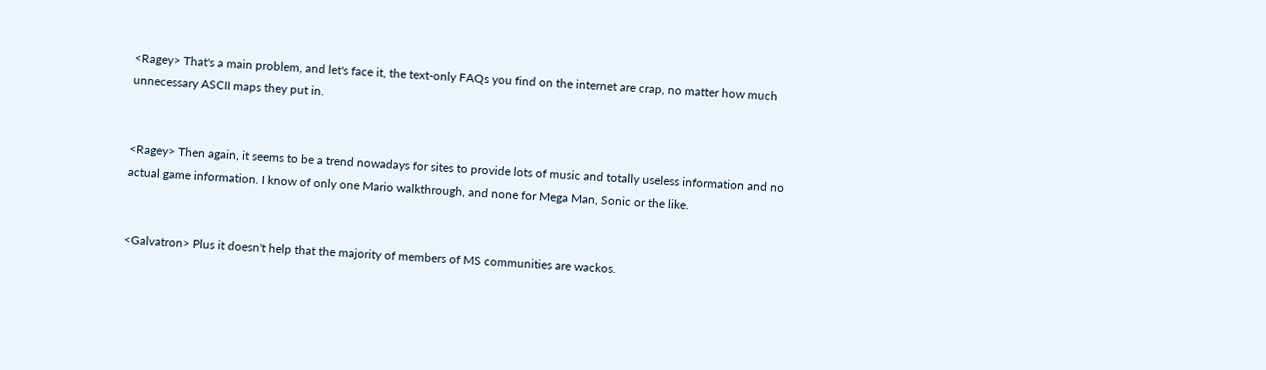<Ragey> That's a main problem, and let's face it, the text-only FAQs you find on the internet are crap, no matter how much unnecessary ASCII maps they put in.


<Ragey> Then again, it seems to be a trend nowadays for sites to provide lots of music and totally useless information and no actual game information. I know of only one Mario walkthrough, and none for Mega Man, Sonic or the like.


<Galvatron> Plus it doesn't help that the majority of members of MS communities are wackos.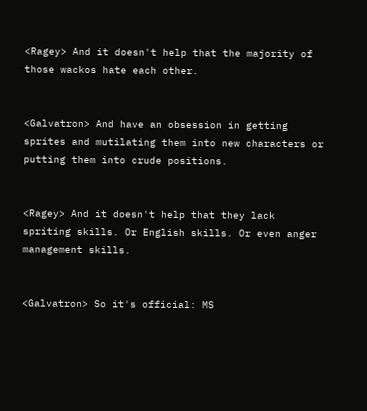<Ragey> And it doesn't help that the majority of those wackos hate each other.


<Galvatron> And have an obsession in getting sprites and mutilating them into new characters or putting them into crude positions.


<Ragey> And it doesn't help that they lack spriting skills. Or English skills. Or even anger management skills.


<Galvatron> So it's official: MS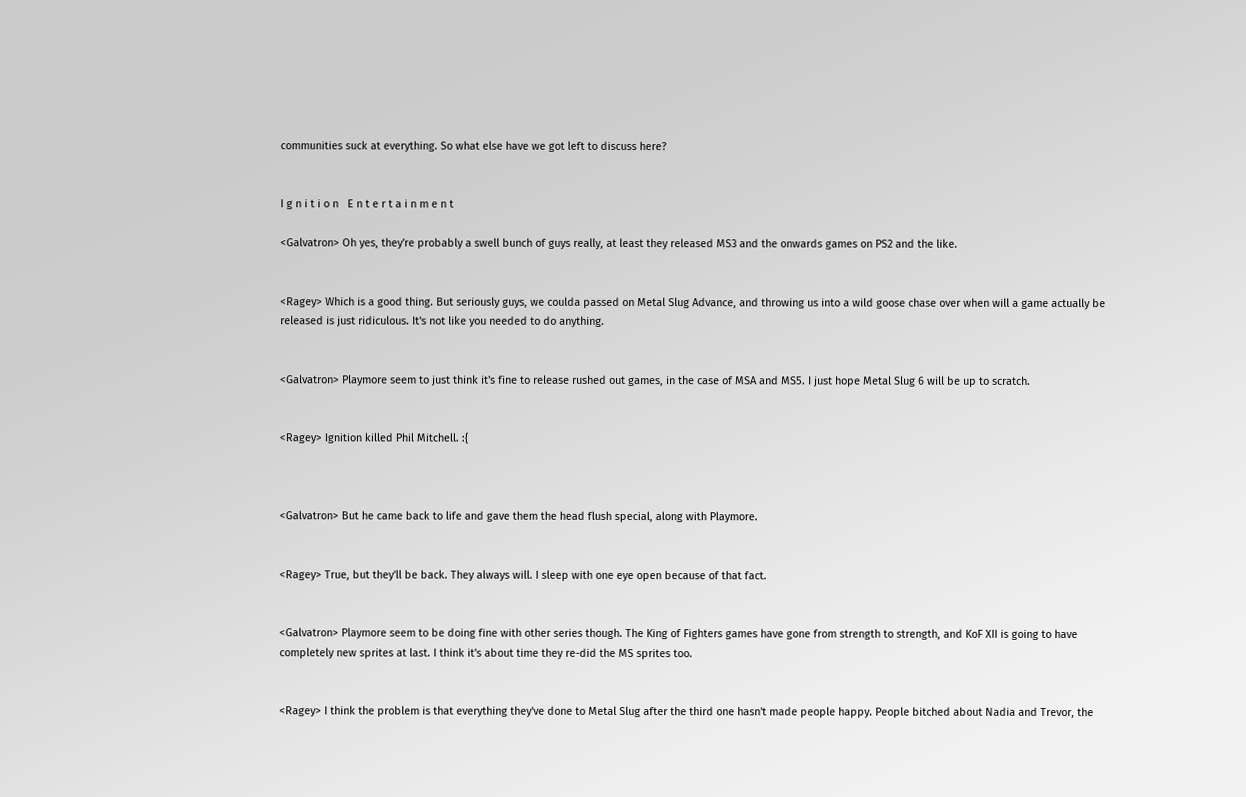communities suck at everything. So what else have we got left to discuss here?


I g n i t i o n   E n t e r t a i n m e n t

<Galvatron> Oh yes, they're probably a swell bunch of guys really, at least they released MS3 and the onwards games on PS2 and the like.


<Ragey> Which is a good thing. But seriously guys, we coulda passed on Metal Slug Advance, and throwing us into a wild goose chase over when will a game actually be released is just ridiculous. It's not like you needed to do anything.


<Galvatron> Playmore seem to just think it's fine to release rushed out games, in the case of MSA and MS5. I just hope Metal Slug 6 will be up to scratch.


<Ragey> Ignition killed Phil Mitchell. :{



<Galvatron> But he came back to life and gave them the head flush special, along with Playmore.


<Ragey> True, but they'll be back. They always will. I sleep with one eye open because of that fact.


<Galvatron> Playmore seem to be doing fine with other series though. The King of Fighters games have gone from strength to strength, and KoF XII is going to have completely new sprites at last. I think it's about time they re-did the MS sprites too.


<Ragey> I think the problem is that everything they've done to Metal Slug after the third one hasn't made people happy. People bitched about Nadia and Trevor, the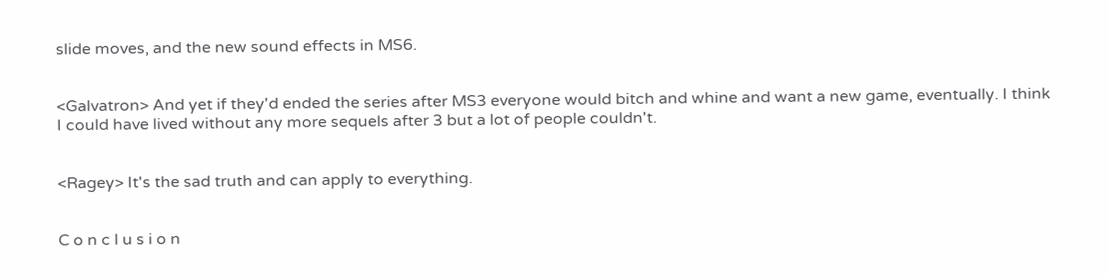slide moves, and the new sound effects in MS6.


<Galvatron> And yet if they'd ended the series after MS3 everyone would bitch and whine and want a new game, eventually. I think I could have lived without any more sequels after 3 but a lot of people couldn't.


<Ragey> It's the sad truth and can apply to everything.


C o n c l u s i o n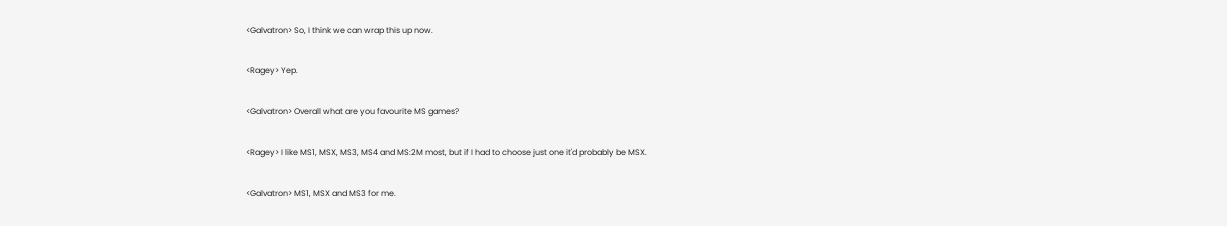<Galvatron> So, I think we can wrap this up now.


<Ragey> Yep.


<Galvatron> Overall what are you favourite MS games?


<Ragey> I like MS1, MSX, MS3, MS4 and MS:2M most, but if I had to choose just one it'd probably be MSX.


<Galvatron> MS1, MSX and MS3 for me.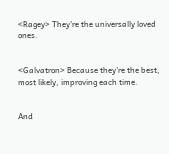<Ragey> They're the universally loved ones.


<Galvatron> Because they're the best, most likely, improving each time.


And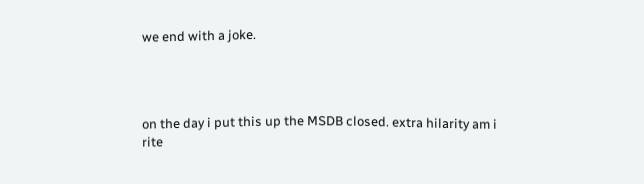we end with a joke.




on the day i put this up the MSDB closed. extra hilarity am i rite